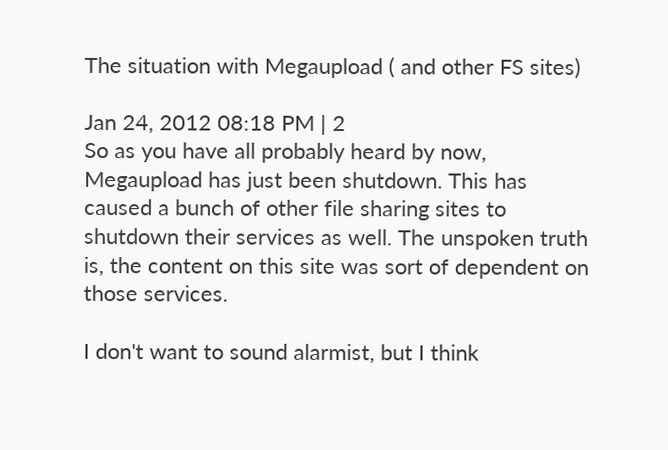The situation with Megaupload ( and other FS sites)

Jan 24, 2012 08:18 PM | 2
So as you have all probably heard by now, Megaupload has just been shutdown. This has caused a bunch of other file sharing sites to shutdown their services as well. The unspoken truth is, the content on this site was sort of dependent on those services.

I don't want to sound alarmist, but I think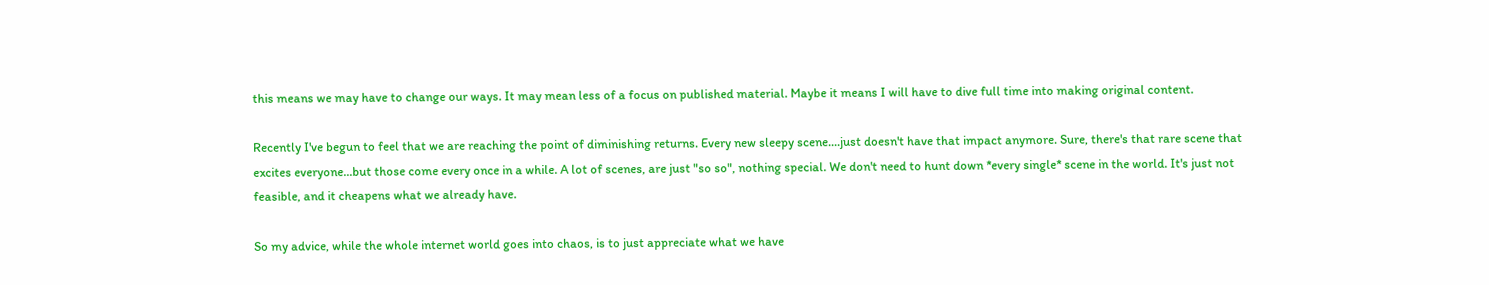this means we may have to change our ways. It may mean less of a focus on published material. Maybe it means I will have to dive full time into making original content.

Recently I've begun to feel that we are reaching the point of diminishing returns. Every new sleepy scene....just doesn't have that impact anymore. Sure, there's that rare scene that excites everyone...but those come every once in a while. A lot of scenes, are just "so so", nothing special. We don't need to hunt down *every single* scene in the world. It's just not feasible, and it cheapens what we already have.

So my advice, while the whole internet world goes into chaos, is to just appreciate what we have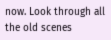now. Look through all the old scenes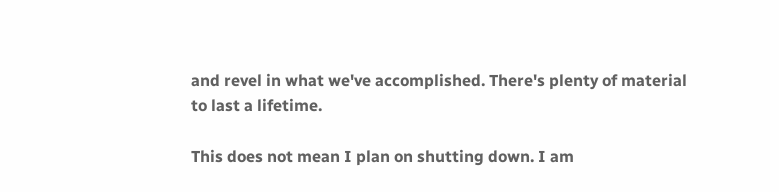and revel in what we've accomplished. There's plenty of material to last a lifetime.

This does not mean I plan on shutting down. I am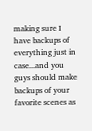making sure I have backups of everything just in case...and you guys should make backups of your favorite scenes as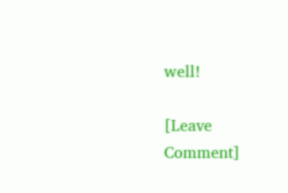well!

[Leave Comment]